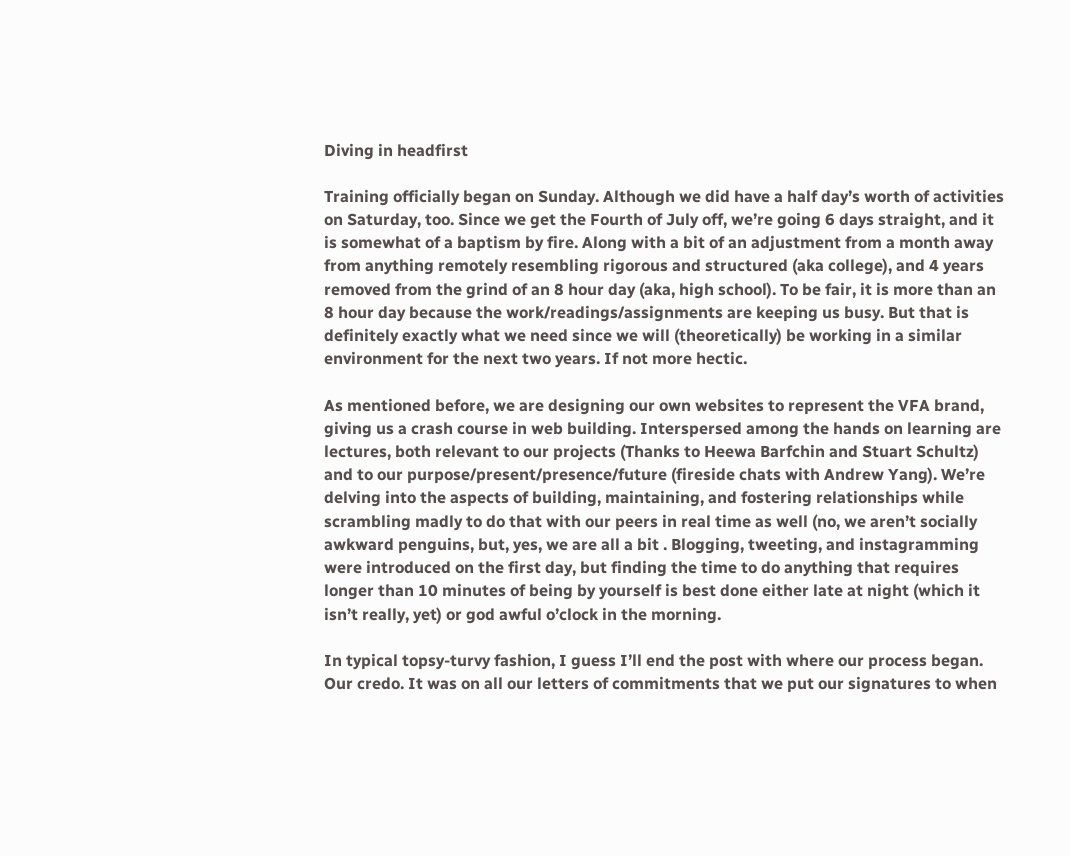Diving in headfirst

Training officially began on Sunday. Although we did have a half day’s worth of activities on Saturday, too. Since we get the Fourth of July off, we’re going 6 days straight, and it is somewhat of a baptism by fire. Along with a bit of an adjustment from a month away from anything remotely resembling rigorous and structured (aka college), and 4 years removed from the grind of an 8 hour day (aka, high school). To be fair, it is more than an 8 hour day because the work/readings/assignments are keeping us busy. But that is definitely exactly what we need since we will (theoretically) be working in a similar environment for the next two years. If not more hectic.

As mentioned before, we are designing our own websites to represent the VFA brand, giving us a crash course in web building. Interspersed among the hands on learning are lectures, both relevant to our projects (Thanks to Heewa Barfchin and Stuart Schultz) and to our purpose/present/presence/future (fireside chats with Andrew Yang). We’re delving into the aspects of building, maintaining, and fostering relationships while scrambling madly to do that with our peers in real time as well (no, we aren’t socially awkward penguins, but, yes, we are all a bit . Blogging, tweeting, and instagramming were introduced on the first day, but finding the time to do anything that requires longer than 10 minutes of being by yourself is best done either late at night (which it isn’t really, yet) or god awful o’clock in the morning.

In typical topsy-turvy fashion, I guess I’ll end the post with where our process began. Our credo. It was on all our letters of commitments that we put our signatures to when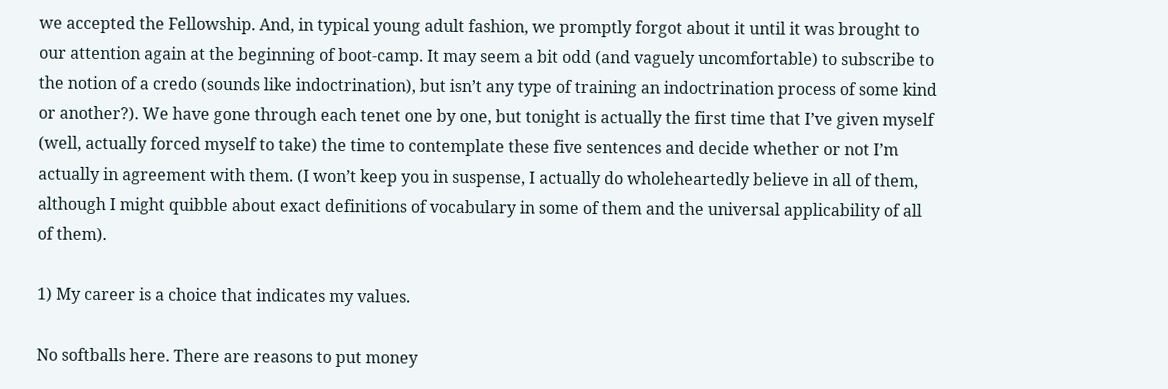we accepted the Fellowship. And, in typical young adult fashion, we promptly forgot about it until it was brought to our attention again at the beginning of boot-camp. It may seem a bit odd (and vaguely uncomfortable) to subscribe to the notion of a credo (sounds like indoctrination), but isn’t any type of training an indoctrination process of some kind or another?). We have gone through each tenet one by one, but tonight is actually the first time that I’ve given myself (well, actually forced myself to take) the time to contemplate these five sentences and decide whether or not I’m actually in agreement with them. (I won’t keep you in suspense, I actually do wholeheartedly believe in all of them, although I might quibble about exact definitions of vocabulary in some of them and the universal applicability of all of them).

1) My career is a choice that indicates my values.

No softballs here. There are reasons to put money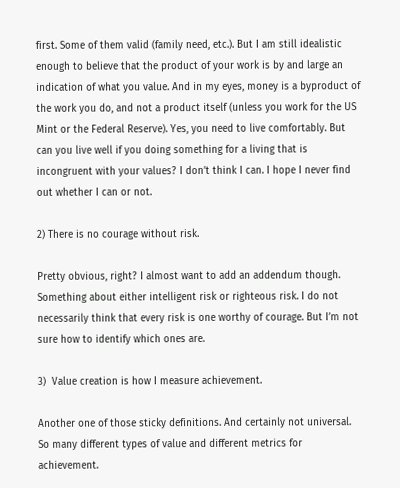first. Some of them valid (family need, etc.). But I am still idealistic enough to believe that the product of your work is by and large an indication of what you value. And in my eyes, money is a byproduct of the work you do, and not a product itself (unless you work for the US Mint or the Federal Reserve). Yes, you need to live comfortably. But can you live well if you doing something for a living that is incongruent with your values? I don’t think I can. I hope I never find out whether I can or not.

2) There is no courage without risk.

Pretty obvious, right? I almost want to add an addendum though. Something about either intelligent risk or righteous risk. I do not necessarily think that every risk is one worthy of courage. But I’m not sure how to identify which ones are.

3)  Value creation is how I measure achievement.

Another one of those sticky definitions. And certainly not universal. So many different types of value and different metrics for achievement.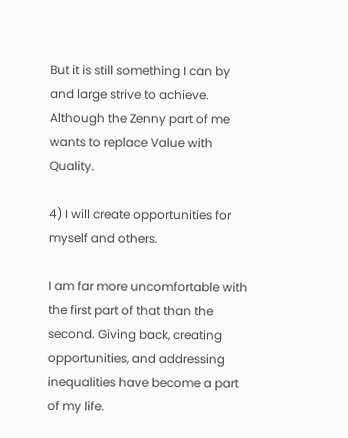But it is still something I can by and large strive to achieve. Although the Zenny part of me wants to replace Value with Quality.

4) I will create opportunities for myself and others.

I am far more uncomfortable with the first part of that than the second. Giving back, creating opportunities, and addressing inequalities have become a part of my life.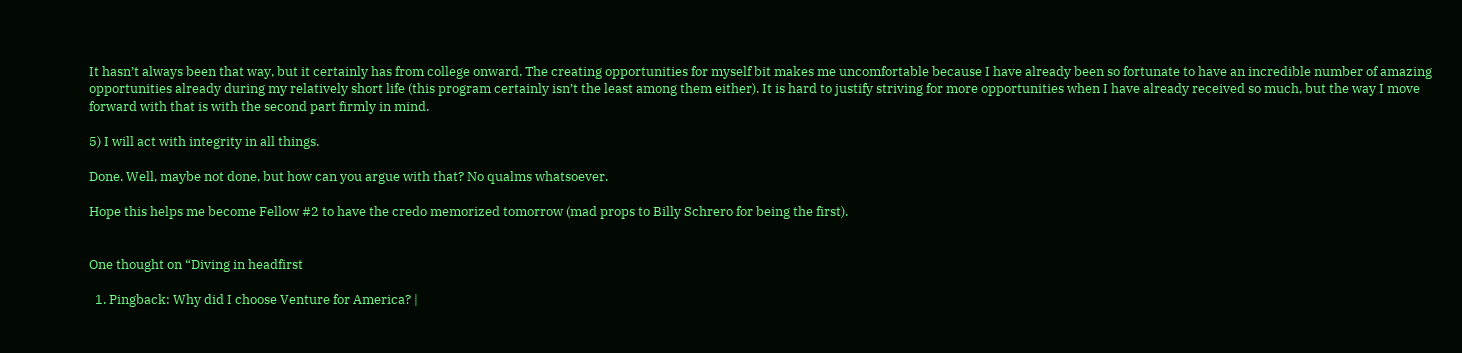It hasn’t always been that way, but it certainly has from college onward. The creating opportunities for myself bit makes me uncomfortable because I have already been so fortunate to have an incredible number of amazing opportunities already during my relatively short life (this program certainly isn’t the least among them either). It is hard to justify striving for more opportunities when I have already received so much, but the way I move forward with that is with the second part firmly in mind.

5) I will act with integrity in all things.

Done. Well, maybe not done, but how can you argue with that? No qualms whatsoever.

Hope this helps me become Fellow #2 to have the credo memorized tomorrow (mad props to Billy Schrero for being the first).


One thought on “Diving in headfirst

  1. Pingback: Why did I choose Venture for America? |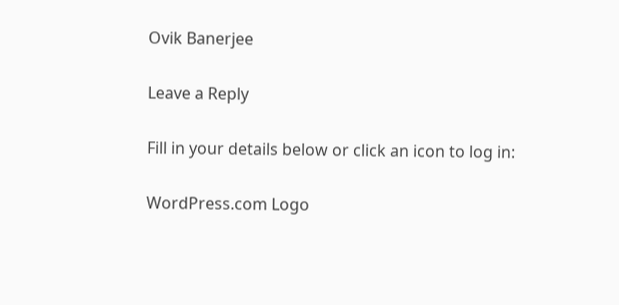Ovik Banerjee

Leave a Reply

Fill in your details below or click an icon to log in:

WordPress.com Logo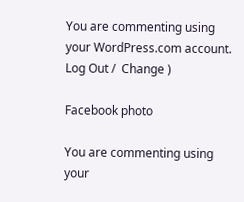You are commenting using your WordPress.com account. Log Out /  Change )

Facebook photo

You are commenting using your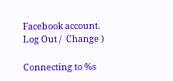Facebook account. Log Out /  Change )

Connecting to %s